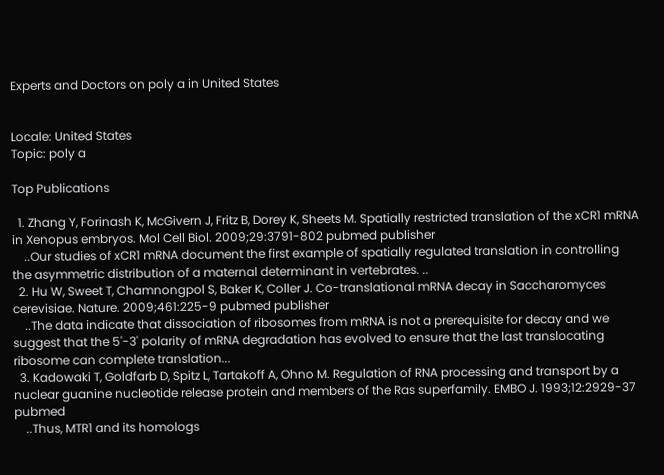Experts and Doctors on poly a in United States


Locale: United States
Topic: poly a

Top Publications

  1. Zhang Y, Forinash K, McGivern J, Fritz B, Dorey K, Sheets M. Spatially restricted translation of the xCR1 mRNA in Xenopus embryos. Mol Cell Biol. 2009;29:3791-802 pubmed publisher
    ..Our studies of xCR1 mRNA document the first example of spatially regulated translation in controlling the asymmetric distribution of a maternal determinant in vertebrates. ..
  2. Hu W, Sweet T, Chamnongpol S, Baker K, Coller J. Co-translational mRNA decay in Saccharomyces cerevisiae. Nature. 2009;461:225-9 pubmed publisher
    ..The data indicate that dissociation of ribosomes from mRNA is not a prerequisite for decay and we suggest that the 5'-3' polarity of mRNA degradation has evolved to ensure that the last translocating ribosome can complete translation...
  3. Kadowaki T, Goldfarb D, Spitz L, Tartakoff A, Ohno M. Regulation of RNA processing and transport by a nuclear guanine nucleotide release protein and members of the Ras superfamily. EMBO J. 1993;12:2929-37 pubmed
    ..Thus, MTR1 and its homologs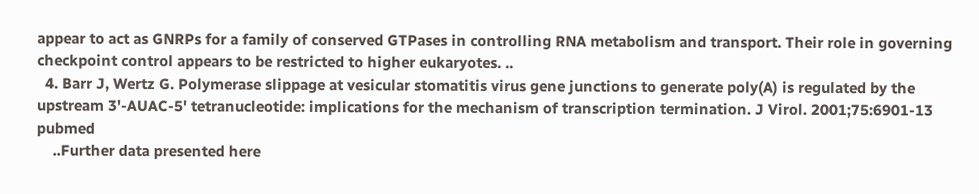appear to act as GNRPs for a family of conserved GTPases in controlling RNA metabolism and transport. Their role in governing checkpoint control appears to be restricted to higher eukaryotes. ..
  4. Barr J, Wertz G. Polymerase slippage at vesicular stomatitis virus gene junctions to generate poly(A) is regulated by the upstream 3'-AUAC-5' tetranucleotide: implications for the mechanism of transcription termination. J Virol. 2001;75:6901-13 pubmed
    ..Further data presented here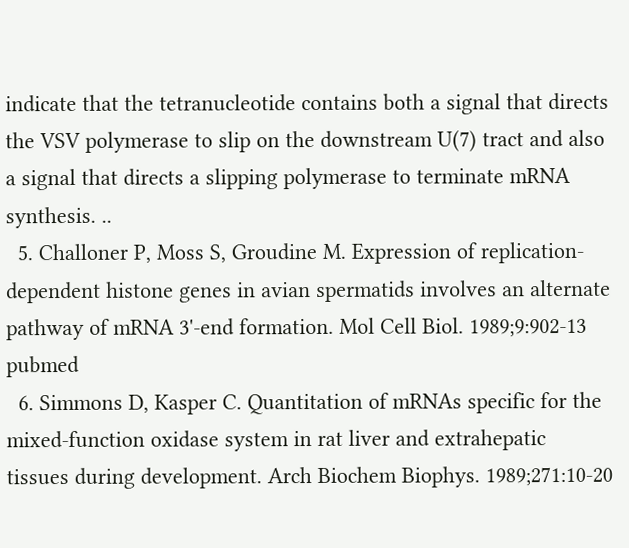indicate that the tetranucleotide contains both a signal that directs the VSV polymerase to slip on the downstream U(7) tract and also a signal that directs a slipping polymerase to terminate mRNA synthesis. ..
  5. Challoner P, Moss S, Groudine M. Expression of replication-dependent histone genes in avian spermatids involves an alternate pathway of mRNA 3'-end formation. Mol Cell Biol. 1989;9:902-13 pubmed
  6. Simmons D, Kasper C. Quantitation of mRNAs specific for the mixed-function oxidase system in rat liver and extrahepatic tissues during development. Arch Biochem Biophys. 1989;271:10-20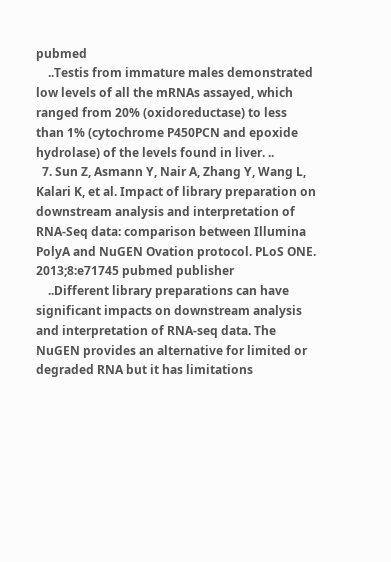pubmed
    ..Testis from immature males demonstrated low levels of all the mRNAs assayed, which ranged from 20% (oxidoreductase) to less than 1% (cytochrome P450PCN and epoxide hydrolase) of the levels found in liver. ..
  7. Sun Z, Asmann Y, Nair A, Zhang Y, Wang L, Kalari K, et al. Impact of library preparation on downstream analysis and interpretation of RNA-Seq data: comparison between Illumina PolyA and NuGEN Ovation protocol. PLoS ONE. 2013;8:e71745 pubmed publisher
    ..Different library preparations can have significant impacts on downstream analysis and interpretation of RNA-seq data. The NuGEN provides an alternative for limited or degraded RNA but it has limitations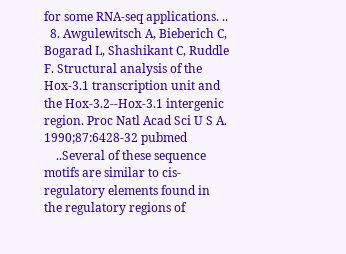for some RNA-seq applications. ..
  8. Awgulewitsch A, Bieberich C, Bogarad L, Shashikant C, Ruddle F. Structural analysis of the Hox-3.1 transcription unit and the Hox-3.2--Hox-3.1 intergenic region. Proc Natl Acad Sci U S A. 1990;87:6428-32 pubmed
    ..Several of these sequence motifs are similar to cis-regulatory elements found in the regulatory regions of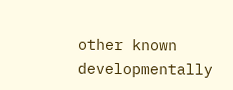other known developmentally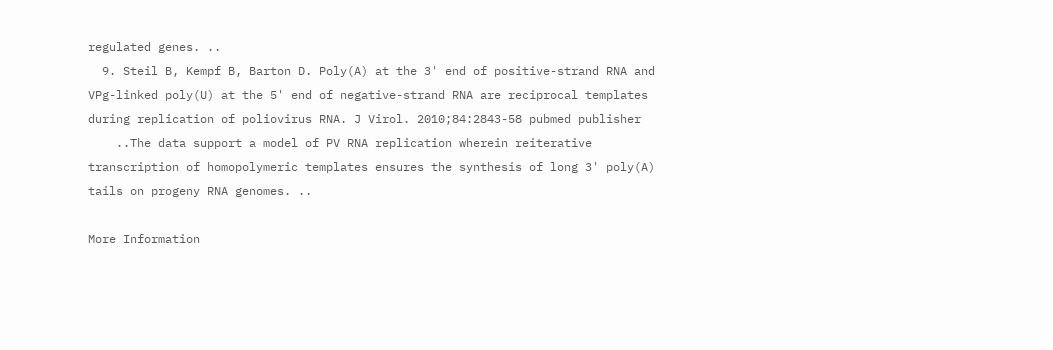regulated genes. ..
  9. Steil B, Kempf B, Barton D. Poly(A) at the 3' end of positive-strand RNA and VPg-linked poly(U) at the 5' end of negative-strand RNA are reciprocal templates during replication of poliovirus RNA. J Virol. 2010;84:2843-58 pubmed publisher
    ..The data support a model of PV RNA replication wherein reiterative transcription of homopolymeric templates ensures the synthesis of long 3' poly(A) tails on progeny RNA genomes. ..

More Information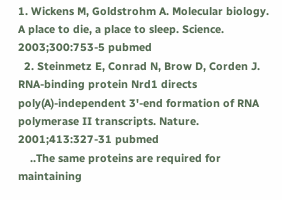1. Wickens M, Goldstrohm A. Molecular biology. A place to die, a place to sleep. Science. 2003;300:753-5 pubmed
  2. Steinmetz E, Conrad N, Brow D, Corden J. RNA-binding protein Nrd1 directs poly(A)-independent 3'-end formation of RNA polymerase II transcripts. Nature. 2001;413:327-31 pubmed
    ..The same proteins are required for maintaining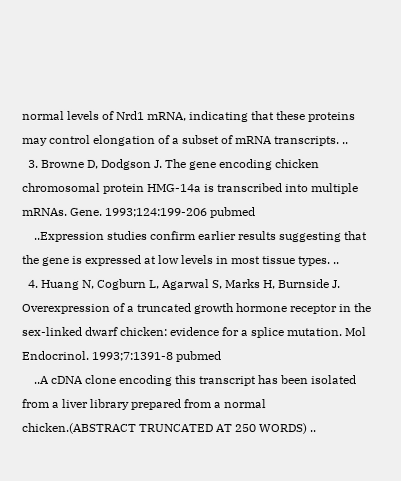normal levels of Nrd1 mRNA, indicating that these proteins may control elongation of a subset of mRNA transcripts. ..
  3. Browne D, Dodgson J. The gene encoding chicken chromosomal protein HMG-14a is transcribed into multiple mRNAs. Gene. 1993;124:199-206 pubmed
    ..Expression studies confirm earlier results suggesting that the gene is expressed at low levels in most tissue types. ..
  4. Huang N, Cogburn L, Agarwal S, Marks H, Burnside J. Overexpression of a truncated growth hormone receptor in the sex-linked dwarf chicken: evidence for a splice mutation. Mol Endocrinol. 1993;7:1391-8 pubmed
    ..A cDNA clone encoding this transcript has been isolated from a liver library prepared from a normal chicken.(ABSTRACT TRUNCATED AT 250 WORDS) ..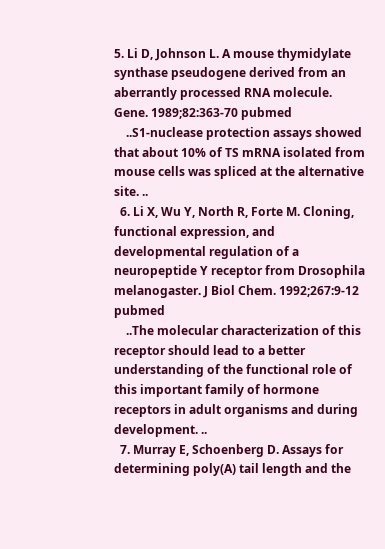5. Li D, Johnson L. A mouse thymidylate synthase pseudogene derived from an aberrantly processed RNA molecule. Gene. 1989;82:363-70 pubmed
    ..S1-nuclease protection assays showed that about 10% of TS mRNA isolated from mouse cells was spliced at the alternative site. ..
  6. Li X, Wu Y, North R, Forte M. Cloning, functional expression, and developmental regulation of a neuropeptide Y receptor from Drosophila melanogaster. J Biol Chem. 1992;267:9-12 pubmed
    ..The molecular characterization of this receptor should lead to a better understanding of the functional role of this important family of hormone receptors in adult organisms and during development. ..
  7. Murray E, Schoenberg D. Assays for determining poly(A) tail length and the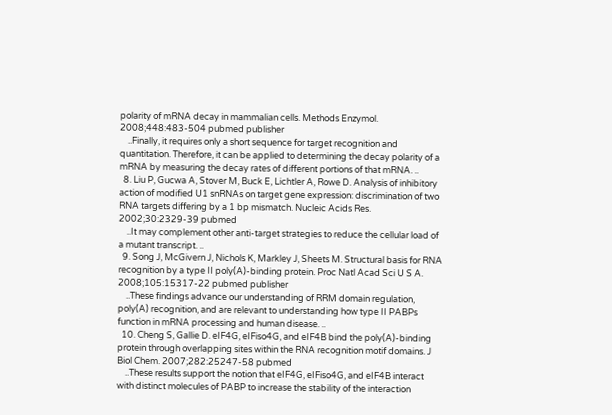polarity of mRNA decay in mammalian cells. Methods Enzymol. 2008;448:483-504 pubmed publisher
    ..Finally, it requires only a short sequence for target recognition and quantitation. Therefore, it can be applied to determining the decay polarity of a mRNA by measuring the decay rates of different portions of that mRNA. ..
  8. Liu P, Gucwa A, Stover M, Buck E, Lichtler A, Rowe D. Analysis of inhibitory action of modified U1 snRNAs on target gene expression: discrimination of two RNA targets differing by a 1 bp mismatch. Nucleic Acids Res. 2002;30:2329-39 pubmed
    ..It may complement other anti-target strategies to reduce the cellular load of a mutant transcript. ..
  9. Song J, McGivern J, Nichols K, Markley J, Sheets M. Structural basis for RNA recognition by a type II poly(A)-binding protein. Proc Natl Acad Sci U S A. 2008;105:15317-22 pubmed publisher
    ..These findings advance our understanding of RRM domain regulation, poly(A) recognition, and are relevant to understanding how type II PABPs function in mRNA processing and human disease. ..
  10. Cheng S, Gallie D. eIF4G, eIFiso4G, and eIF4B bind the poly(A)-binding protein through overlapping sites within the RNA recognition motif domains. J Biol Chem. 2007;282:25247-58 pubmed
    ..These results support the notion that eIF4G, eIFiso4G, and eIF4B interact with distinct molecules of PABP to increase the stability of the interaction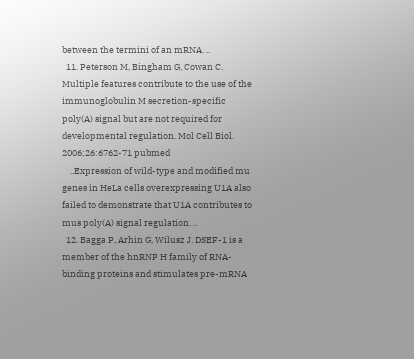between the termini of an mRNA. ..
  11. Peterson M, Bingham G, Cowan C. Multiple features contribute to the use of the immunoglobulin M secretion-specific poly(A) signal but are not required for developmental regulation. Mol Cell Biol. 2006;26:6762-71 pubmed
    ..Expression of wild-type and modified mu genes in HeLa cells overexpressing U1A also failed to demonstrate that U1A contributes to mus poly(A) signal regulation. ..
  12. Bagga P, Arhin G, Wilusz J. DSEF-1 is a member of the hnRNP H family of RNA-binding proteins and stimulates pre-mRNA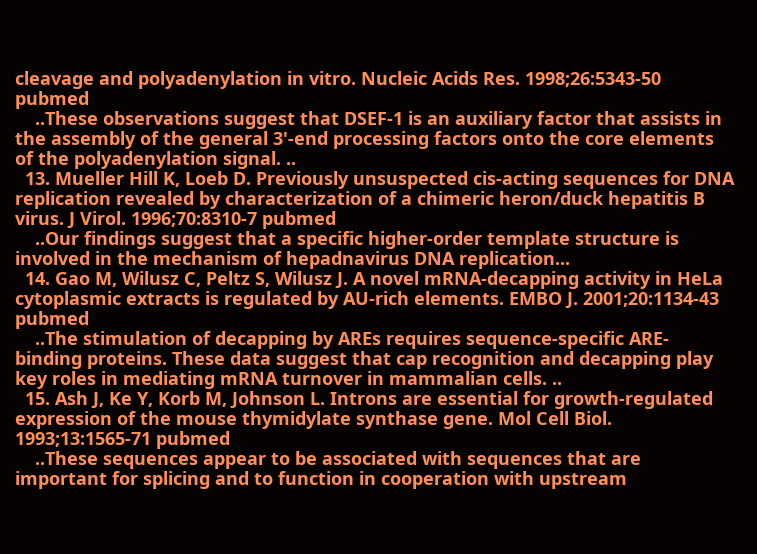cleavage and polyadenylation in vitro. Nucleic Acids Res. 1998;26:5343-50 pubmed
    ..These observations suggest that DSEF-1 is an auxiliary factor that assists in the assembly of the general 3'-end processing factors onto the core elements of the polyadenylation signal. ..
  13. Mueller Hill K, Loeb D. Previously unsuspected cis-acting sequences for DNA replication revealed by characterization of a chimeric heron/duck hepatitis B virus. J Virol. 1996;70:8310-7 pubmed
    ..Our findings suggest that a specific higher-order template structure is involved in the mechanism of hepadnavirus DNA replication...
  14. Gao M, Wilusz C, Peltz S, Wilusz J. A novel mRNA-decapping activity in HeLa cytoplasmic extracts is regulated by AU-rich elements. EMBO J. 2001;20:1134-43 pubmed
    ..The stimulation of decapping by AREs requires sequence-specific ARE-binding proteins. These data suggest that cap recognition and decapping play key roles in mediating mRNA turnover in mammalian cells. ..
  15. Ash J, Ke Y, Korb M, Johnson L. Introns are essential for growth-regulated expression of the mouse thymidylate synthase gene. Mol Cell Biol. 1993;13:1565-71 pubmed
    ..These sequences appear to be associated with sequences that are important for splicing and to function in cooperation with upstream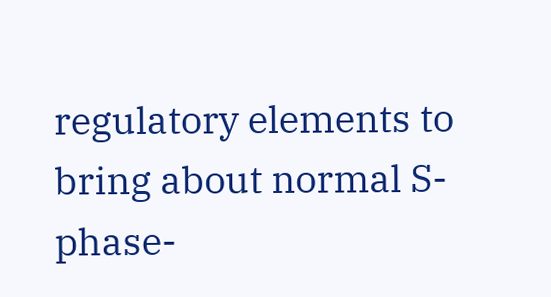regulatory elements to bring about normal S-phase-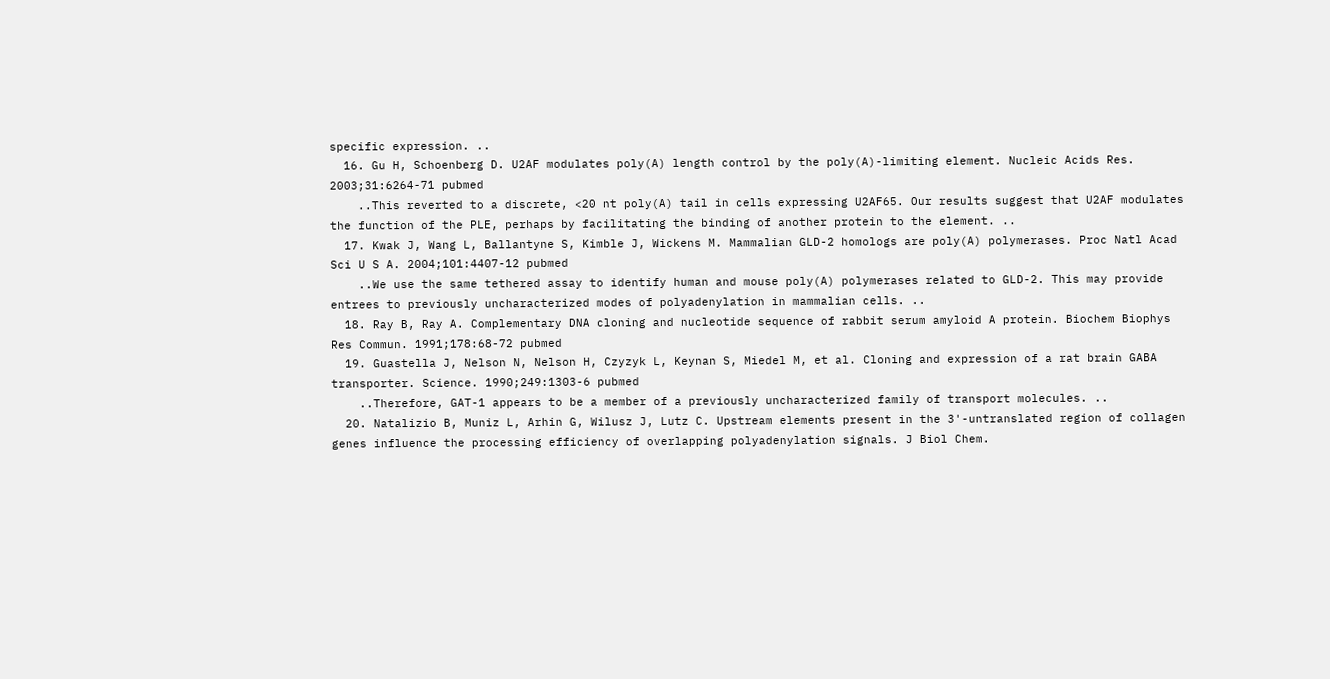specific expression. ..
  16. Gu H, Schoenberg D. U2AF modulates poly(A) length control by the poly(A)-limiting element. Nucleic Acids Res. 2003;31:6264-71 pubmed
    ..This reverted to a discrete, <20 nt poly(A) tail in cells expressing U2AF65. Our results suggest that U2AF modulates the function of the PLE, perhaps by facilitating the binding of another protein to the element. ..
  17. Kwak J, Wang L, Ballantyne S, Kimble J, Wickens M. Mammalian GLD-2 homologs are poly(A) polymerases. Proc Natl Acad Sci U S A. 2004;101:4407-12 pubmed
    ..We use the same tethered assay to identify human and mouse poly(A) polymerases related to GLD-2. This may provide entrees to previously uncharacterized modes of polyadenylation in mammalian cells. ..
  18. Ray B, Ray A. Complementary DNA cloning and nucleotide sequence of rabbit serum amyloid A protein. Biochem Biophys Res Commun. 1991;178:68-72 pubmed
  19. Guastella J, Nelson N, Nelson H, Czyzyk L, Keynan S, Miedel M, et al. Cloning and expression of a rat brain GABA transporter. Science. 1990;249:1303-6 pubmed
    ..Therefore, GAT-1 appears to be a member of a previously uncharacterized family of transport molecules. ..
  20. Natalizio B, Muniz L, Arhin G, Wilusz J, Lutz C. Upstream elements present in the 3'-untranslated region of collagen genes influence the processing efficiency of overlapping polyadenylation signals. J Biol Chem.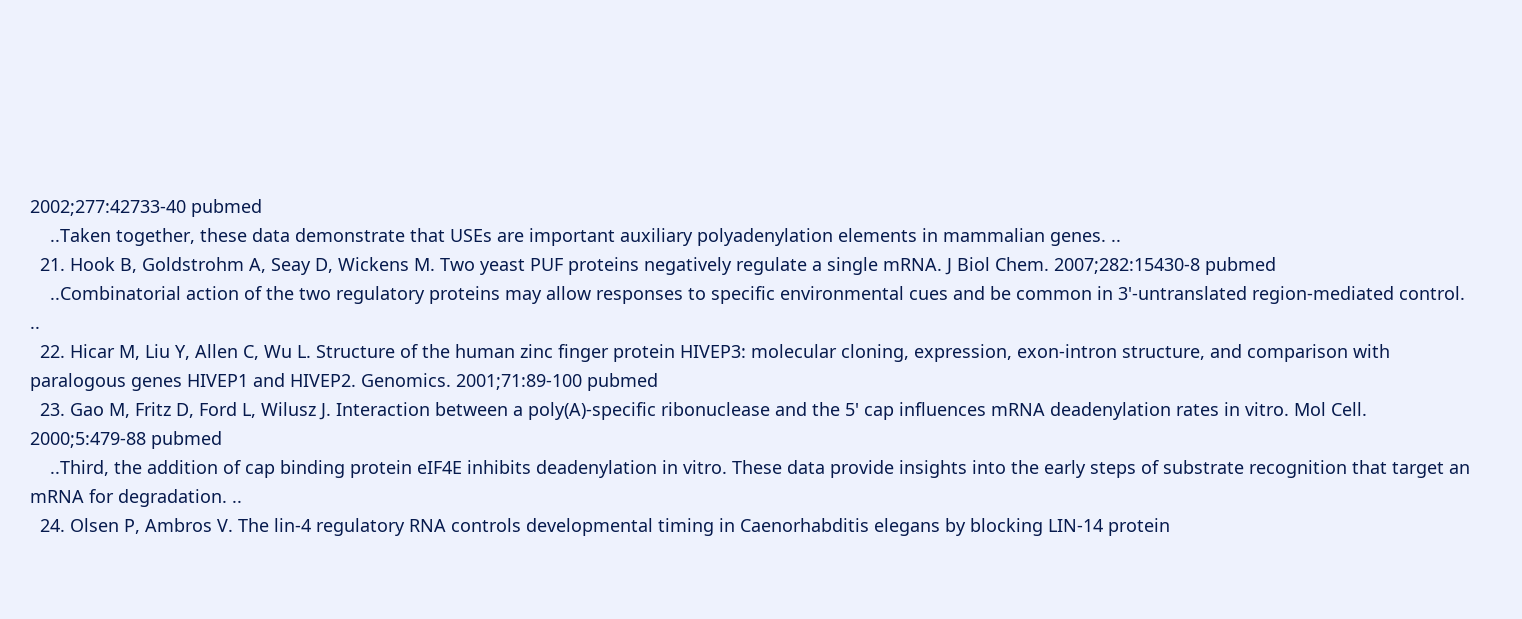2002;277:42733-40 pubmed
    ..Taken together, these data demonstrate that USEs are important auxiliary polyadenylation elements in mammalian genes. ..
  21. Hook B, Goldstrohm A, Seay D, Wickens M. Two yeast PUF proteins negatively regulate a single mRNA. J Biol Chem. 2007;282:15430-8 pubmed
    ..Combinatorial action of the two regulatory proteins may allow responses to specific environmental cues and be common in 3'-untranslated region-mediated control. ..
  22. Hicar M, Liu Y, Allen C, Wu L. Structure of the human zinc finger protein HIVEP3: molecular cloning, expression, exon-intron structure, and comparison with paralogous genes HIVEP1 and HIVEP2. Genomics. 2001;71:89-100 pubmed
  23. Gao M, Fritz D, Ford L, Wilusz J. Interaction between a poly(A)-specific ribonuclease and the 5' cap influences mRNA deadenylation rates in vitro. Mol Cell. 2000;5:479-88 pubmed
    ..Third, the addition of cap binding protein eIF4E inhibits deadenylation in vitro. These data provide insights into the early steps of substrate recognition that target an mRNA for degradation. ..
  24. Olsen P, Ambros V. The lin-4 regulatory RNA controls developmental timing in Caenorhabditis elegans by blocking LIN-14 protein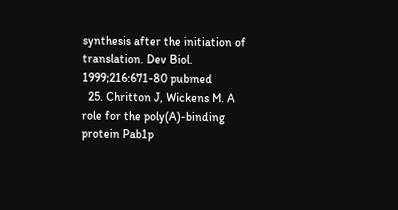synthesis after the initiation of translation. Dev Biol. 1999;216:671-80 pubmed
  25. Chritton J, Wickens M. A role for the poly(A)-binding protein Pab1p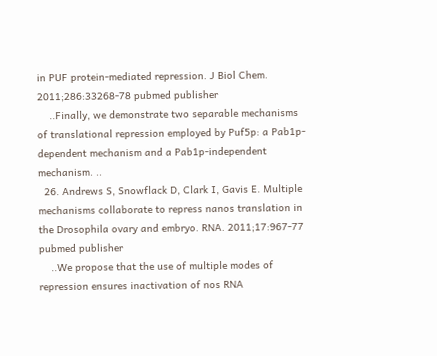in PUF protein-mediated repression. J Biol Chem. 2011;286:33268-78 pubmed publisher
    ..Finally, we demonstrate two separable mechanisms of translational repression employed by Puf5p: a Pab1p-dependent mechanism and a Pab1p-independent mechanism. ..
  26. Andrews S, Snowflack D, Clark I, Gavis E. Multiple mechanisms collaborate to repress nanos translation in the Drosophila ovary and embryo. RNA. 2011;17:967-77 pubmed publisher
    ..We propose that the use of multiple modes of repression ensures inactivation of nos RNA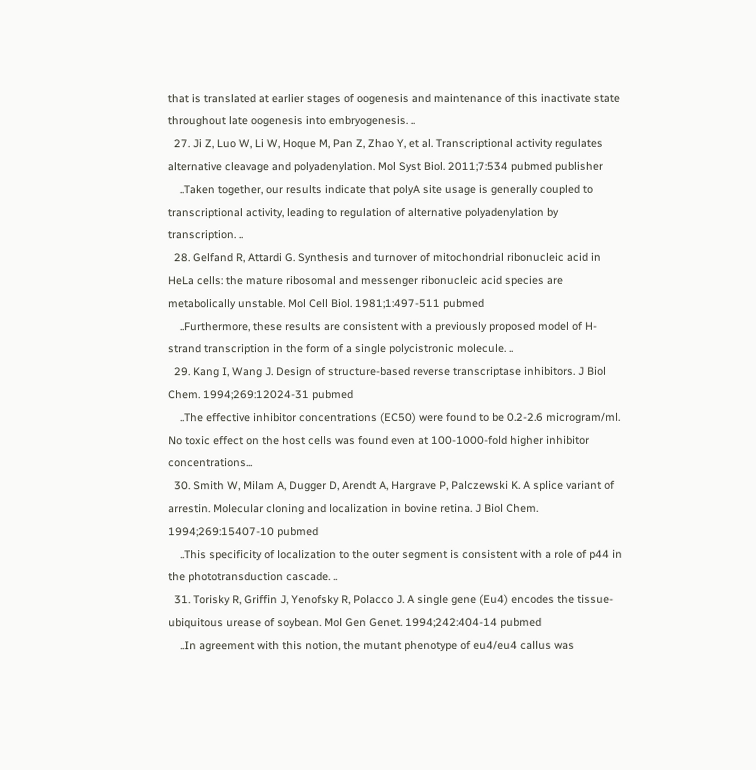that is translated at earlier stages of oogenesis and maintenance of this inactivate state throughout late oogenesis into embryogenesis. ..
  27. Ji Z, Luo W, Li W, Hoque M, Pan Z, Zhao Y, et al. Transcriptional activity regulates alternative cleavage and polyadenylation. Mol Syst Biol. 2011;7:534 pubmed publisher
    ..Taken together, our results indicate that polyA site usage is generally coupled to transcriptional activity, leading to regulation of alternative polyadenylation by transcription. ..
  28. Gelfand R, Attardi G. Synthesis and turnover of mitochondrial ribonucleic acid in HeLa cells: the mature ribosomal and messenger ribonucleic acid species are metabolically unstable. Mol Cell Biol. 1981;1:497-511 pubmed
    ..Furthermore, these results are consistent with a previously proposed model of H-strand transcription in the form of a single polycistronic molecule. ..
  29. Kang I, Wang J. Design of structure-based reverse transcriptase inhibitors. J Biol Chem. 1994;269:12024-31 pubmed
    ..The effective inhibitor concentrations (EC50) were found to be 0.2-2.6 microgram/ml. No toxic effect on the host cells was found even at 100-1000-fold higher inhibitor concentrations...
  30. Smith W, Milam A, Dugger D, Arendt A, Hargrave P, Palczewski K. A splice variant of arrestin. Molecular cloning and localization in bovine retina. J Biol Chem. 1994;269:15407-10 pubmed
    ..This specificity of localization to the outer segment is consistent with a role of p44 in the phototransduction cascade. ..
  31. Torisky R, Griffin J, Yenofsky R, Polacco J. A single gene (Eu4) encodes the tissue-ubiquitous urease of soybean. Mol Gen Genet. 1994;242:404-14 pubmed
    ..In agreement with this notion, the mutant phenotype of eu4/eu4 callus was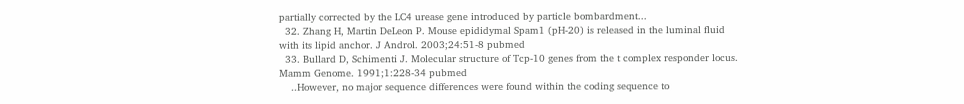partially corrected by the LC4 urease gene introduced by particle bombardment...
  32. Zhang H, Martin DeLeon P. Mouse epididymal Spam1 (pH-20) is released in the luminal fluid with its lipid anchor. J Androl. 2003;24:51-8 pubmed
  33. Bullard D, Schimenti J. Molecular structure of Tcp-10 genes from the t complex responder locus. Mamm Genome. 1991;1:228-34 pubmed
    ..However, no major sequence differences were found within the coding sequence to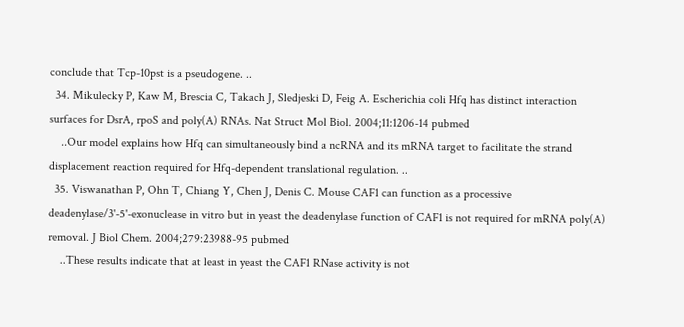conclude that Tcp-10pst is a pseudogene. ..
  34. Mikulecky P, Kaw M, Brescia C, Takach J, Sledjeski D, Feig A. Escherichia coli Hfq has distinct interaction surfaces for DsrA, rpoS and poly(A) RNAs. Nat Struct Mol Biol. 2004;11:1206-14 pubmed
    ..Our model explains how Hfq can simultaneously bind a ncRNA and its mRNA target to facilitate the strand displacement reaction required for Hfq-dependent translational regulation. ..
  35. Viswanathan P, Ohn T, Chiang Y, Chen J, Denis C. Mouse CAF1 can function as a processive deadenylase/3'-5'-exonuclease in vitro but in yeast the deadenylase function of CAF1 is not required for mRNA poly(A) removal. J Biol Chem. 2004;279:23988-95 pubmed
    ..These results indicate that at least in yeast the CAF1 RNase activity is not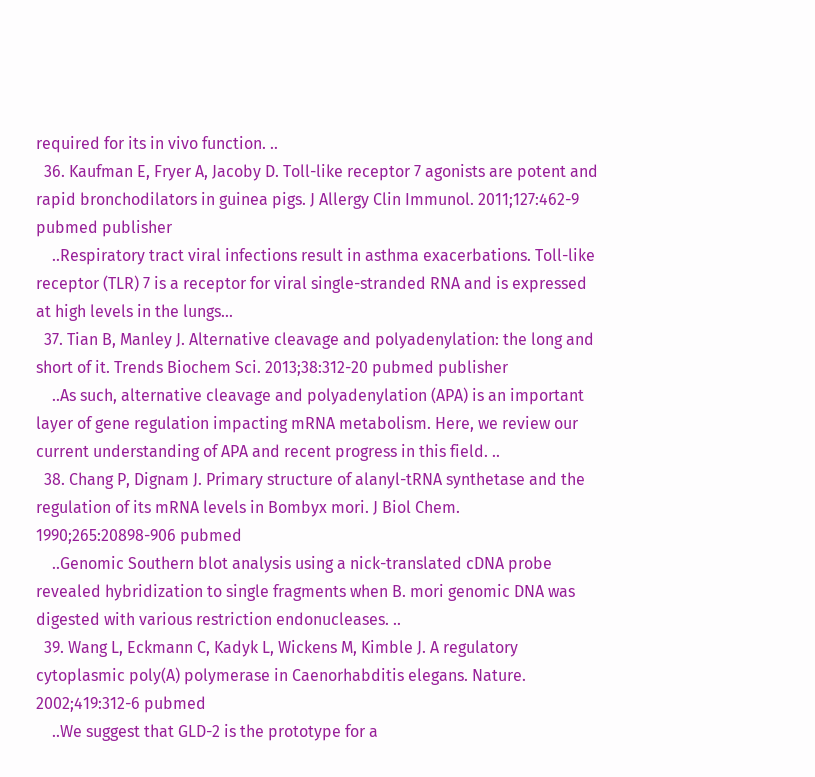required for its in vivo function. ..
  36. Kaufman E, Fryer A, Jacoby D. Toll-like receptor 7 agonists are potent and rapid bronchodilators in guinea pigs. J Allergy Clin Immunol. 2011;127:462-9 pubmed publisher
    ..Respiratory tract viral infections result in asthma exacerbations. Toll-like receptor (TLR) 7 is a receptor for viral single-stranded RNA and is expressed at high levels in the lungs...
  37. Tian B, Manley J. Alternative cleavage and polyadenylation: the long and short of it. Trends Biochem Sci. 2013;38:312-20 pubmed publisher
    ..As such, alternative cleavage and polyadenylation (APA) is an important layer of gene regulation impacting mRNA metabolism. Here, we review our current understanding of APA and recent progress in this field. ..
  38. Chang P, Dignam J. Primary structure of alanyl-tRNA synthetase and the regulation of its mRNA levels in Bombyx mori. J Biol Chem. 1990;265:20898-906 pubmed
    ..Genomic Southern blot analysis using a nick-translated cDNA probe revealed hybridization to single fragments when B. mori genomic DNA was digested with various restriction endonucleases. ..
  39. Wang L, Eckmann C, Kadyk L, Wickens M, Kimble J. A regulatory cytoplasmic poly(A) polymerase in Caenorhabditis elegans. Nature. 2002;419:312-6 pubmed
    ..We suggest that GLD-2 is the prototype for a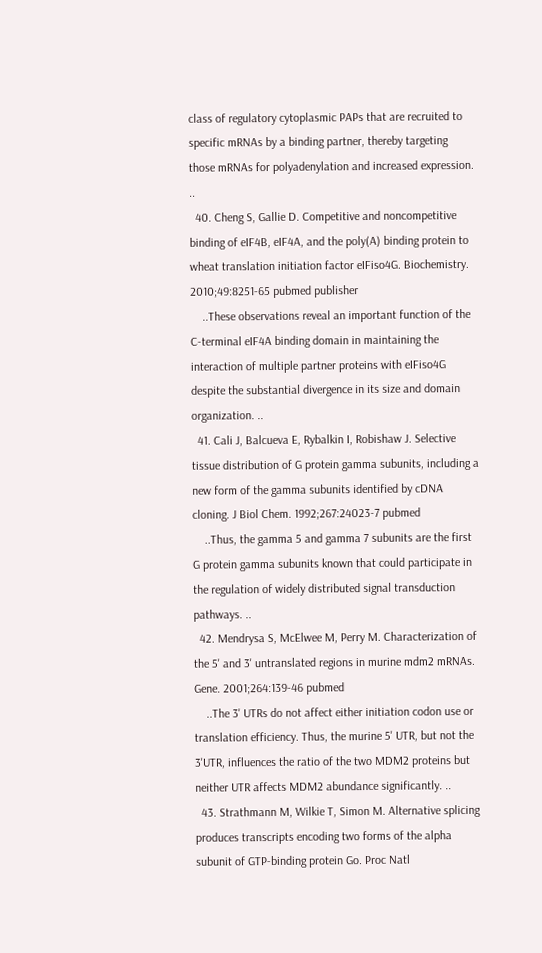class of regulatory cytoplasmic PAPs that are recruited to specific mRNAs by a binding partner, thereby targeting those mRNAs for polyadenylation and increased expression. ..
  40. Cheng S, Gallie D. Competitive and noncompetitive binding of eIF4B, eIF4A, and the poly(A) binding protein to wheat translation initiation factor eIFiso4G. Biochemistry. 2010;49:8251-65 pubmed publisher
    ..These observations reveal an important function of the C-terminal eIF4A binding domain in maintaining the interaction of multiple partner proteins with eIFiso4G despite the substantial divergence in its size and domain organization. ..
  41. Cali J, Balcueva E, Rybalkin I, Robishaw J. Selective tissue distribution of G protein gamma subunits, including a new form of the gamma subunits identified by cDNA cloning. J Biol Chem. 1992;267:24023-7 pubmed
    ..Thus, the gamma 5 and gamma 7 subunits are the first G protein gamma subunits known that could participate in the regulation of widely distributed signal transduction pathways. ..
  42. Mendrysa S, McElwee M, Perry M. Characterization of the 5' and 3' untranslated regions in murine mdm2 mRNAs. Gene. 2001;264:139-46 pubmed
    ..The 3' UTRs do not affect either initiation codon use or translation efficiency. Thus, the murine 5' UTR, but not the 3'UTR, influences the ratio of the two MDM2 proteins but neither UTR affects MDM2 abundance significantly. ..
  43. Strathmann M, Wilkie T, Simon M. Alternative splicing produces transcripts encoding two forms of the alpha subunit of GTP-binding protein Go. Proc Natl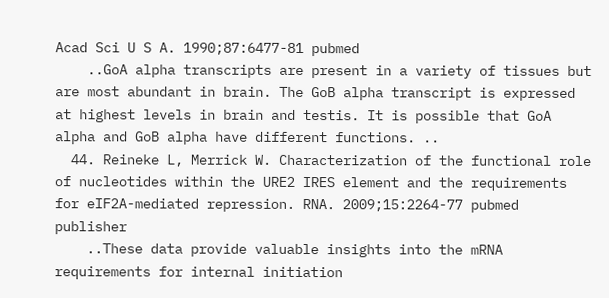Acad Sci U S A. 1990;87:6477-81 pubmed
    ..GoA alpha transcripts are present in a variety of tissues but are most abundant in brain. The GoB alpha transcript is expressed at highest levels in brain and testis. It is possible that GoA alpha and GoB alpha have different functions. ..
  44. Reineke L, Merrick W. Characterization of the functional role of nucleotides within the URE2 IRES element and the requirements for eIF2A-mediated repression. RNA. 2009;15:2264-77 pubmed publisher
    ..These data provide valuable insights into the mRNA requirements for internal initiation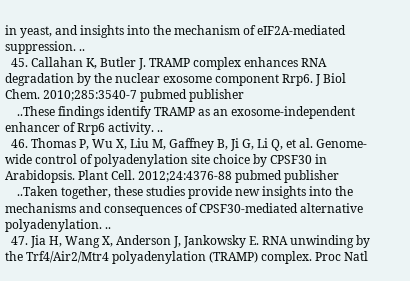in yeast, and insights into the mechanism of eIF2A-mediated suppression. ..
  45. Callahan K, Butler J. TRAMP complex enhances RNA degradation by the nuclear exosome component Rrp6. J Biol Chem. 2010;285:3540-7 pubmed publisher
    ..These findings identify TRAMP as an exosome-independent enhancer of Rrp6 activity. ..
  46. Thomas P, Wu X, Liu M, Gaffney B, Ji G, Li Q, et al. Genome-wide control of polyadenylation site choice by CPSF30 in Arabidopsis. Plant Cell. 2012;24:4376-88 pubmed publisher
    ..Taken together, these studies provide new insights into the mechanisms and consequences of CPSF30-mediated alternative polyadenylation. ..
  47. Jia H, Wang X, Anderson J, Jankowsky E. RNA unwinding by the Trf4/Air2/Mtr4 polyadenylation (TRAMP) complex. Proc Natl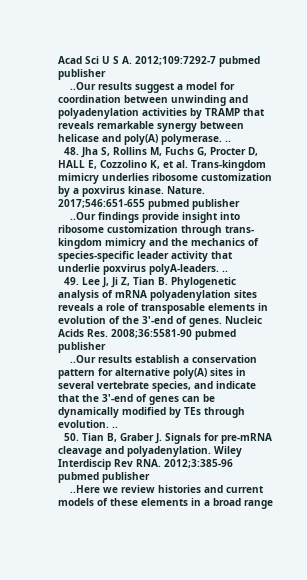Acad Sci U S A. 2012;109:7292-7 pubmed publisher
    ..Our results suggest a model for coordination between unwinding and polyadenylation activities by TRAMP that reveals remarkable synergy between helicase and poly(A) polymerase. ..
  48. Jha S, Rollins M, Fuchs G, Procter D, HALL E, Cozzolino K, et al. Trans-kingdom mimicry underlies ribosome customization by a poxvirus kinase. Nature. 2017;546:651-655 pubmed publisher
    ..Our findings provide insight into ribosome customization through trans-kingdom mimicry and the mechanics of species-specific leader activity that underlie poxvirus polyA-leaders. ..
  49. Lee J, Ji Z, Tian B. Phylogenetic analysis of mRNA polyadenylation sites reveals a role of transposable elements in evolution of the 3'-end of genes. Nucleic Acids Res. 2008;36:5581-90 pubmed publisher
    ..Our results establish a conservation pattern for alternative poly(A) sites in several vertebrate species, and indicate that the 3'-end of genes can be dynamically modified by TEs through evolution. ..
  50. Tian B, Graber J. Signals for pre-mRNA cleavage and polyadenylation. Wiley Interdiscip Rev RNA. 2012;3:385-96 pubmed publisher
    ..Here we review histories and current models of these elements in a broad range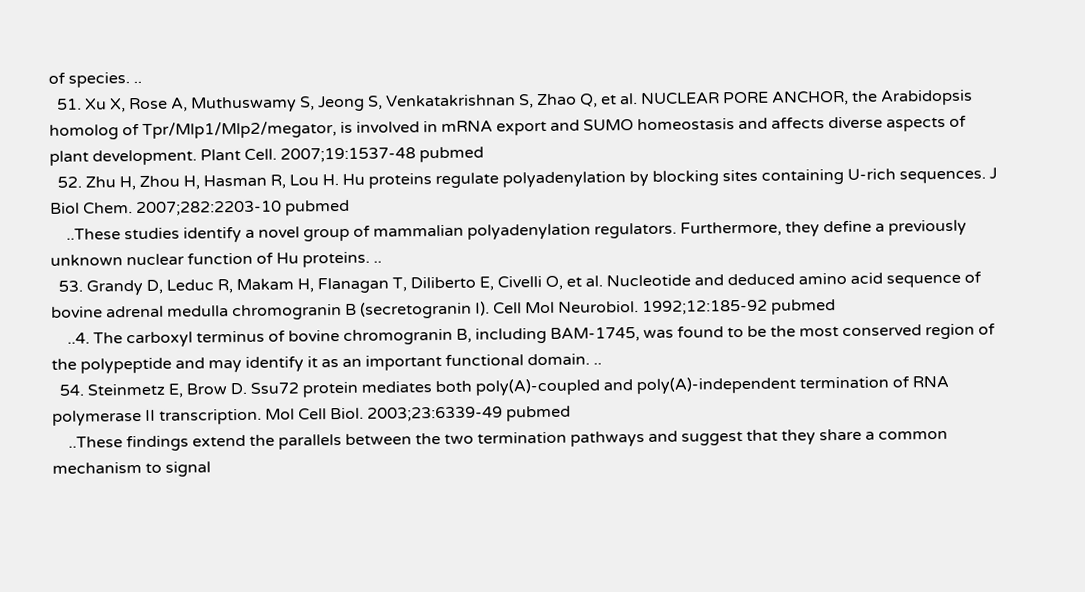of species. ..
  51. Xu X, Rose A, Muthuswamy S, Jeong S, Venkatakrishnan S, Zhao Q, et al. NUCLEAR PORE ANCHOR, the Arabidopsis homolog of Tpr/Mlp1/Mlp2/megator, is involved in mRNA export and SUMO homeostasis and affects diverse aspects of plant development. Plant Cell. 2007;19:1537-48 pubmed
  52. Zhu H, Zhou H, Hasman R, Lou H. Hu proteins regulate polyadenylation by blocking sites containing U-rich sequences. J Biol Chem. 2007;282:2203-10 pubmed
    ..These studies identify a novel group of mammalian polyadenylation regulators. Furthermore, they define a previously unknown nuclear function of Hu proteins. ..
  53. Grandy D, Leduc R, Makam H, Flanagan T, Diliberto E, Civelli O, et al. Nucleotide and deduced amino acid sequence of bovine adrenal medulla chromogranin B (secretogranin I). Cell Mol Neurobiol. 1992;12:185-92 pubmed
    ..4. The carboxyl terminus of bovine chromogranin B, including BAM-1745, was found to be the most conserved region of the polypeptide and may identify it as an important functional domain. ..
  54. Steinmetz E, Brow D. Ssu72 protein mediates both poly(A)-coupled and poly(A)-independent termination of RNA polymerase II transcription. Mol Cell Biol. 2003;23:6339-49 pubmed
    ..These findings extend the parallels between the two termination pathways and suggest that they share a common mechanism to signal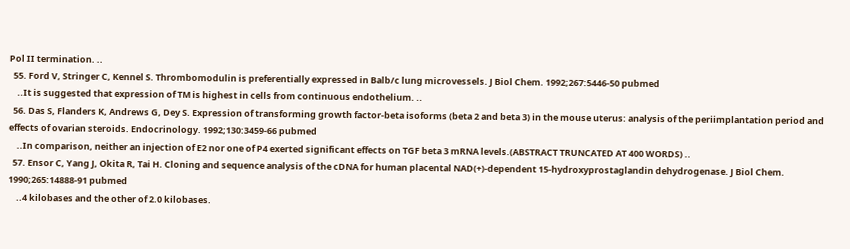Pol II termination. ..
  55. Ford V, Stringer C, Kennel S. Thrombomodulin is preferentially expressed in Balb/c lung microvessels. J Biol Chem. 1992;267:5446-50 pubmed
    ..It is suggested that expression of TM is highest in cells from continuous endothelium. ..
  56. Das S, Flanders K, Andrews G, Dey S. Expression of transforming growth factor-beta isoforms (beta 2 and beta 3) in the mouse uterus: analysis of the periimplantation period and effects of ovarian steroids. Endocrinology. 1992;130:3459-66 pubmed
    ..In comparison, neither an injection of E2 nor one of P4 exerted significant effects on TGF beta 3 mRNA levels.(ABSTRACT TRUNCATED AT 400 WORDS) ..
  57. Ensor C, Yang J, Okita R, Tai H. Cloning and sequence analysis of the cDNA for human placental NAD(+)-dependent 15-hydroxyprostaglandin dehydrogenase. J Biol Chem. 1990;265:14888-91 pubmed
    ..4 kilobases and the other of 2.0 kilobases.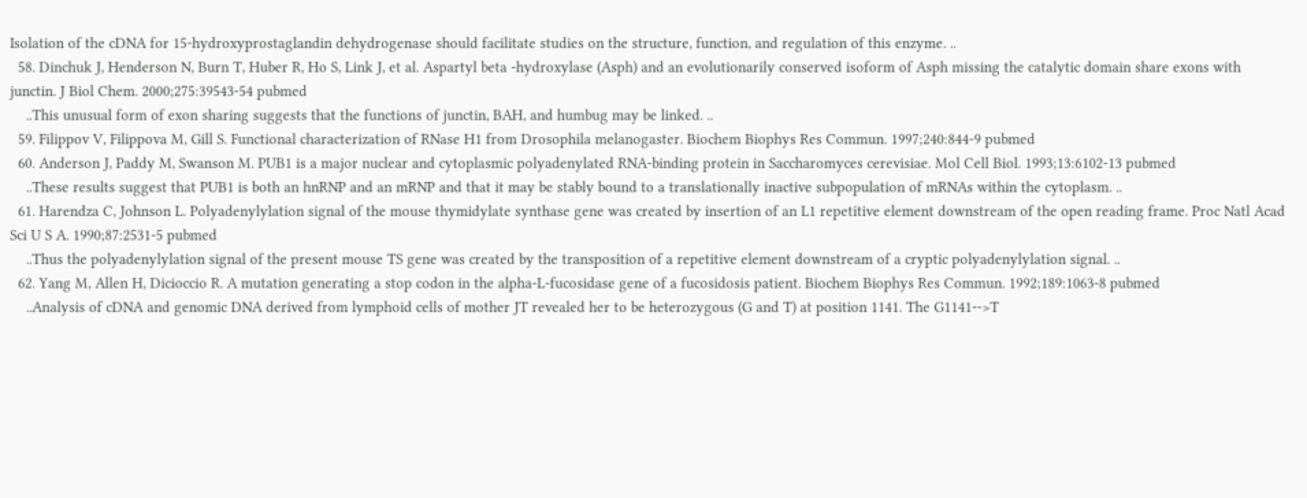Isolation of the cDNA for 15-hydroxyprostaglandin dehydrogenase should facilitate studies on the structure, function, and regulation of this enzyme. ..
  58. Dinchuk J, Henderson N, Burn T, Huber R, Ho S, Link J, et al. Aspartyl beta -hydroxylase (Asph) and an evolutionarily conserved isoform of Asph missing the catalytic domain share exons with junctin. J Biol Chem. 2000;275:39543-54 pubmed
    ..This unusual form of exon sharing suggests that the functions of junctin, BAH, and humbug may be linked. ..
  59. Filippov V, Filippova M, Gill S. Functional characterization of RNase H1 from Drosophila melanogaster. Biochem Biophys Res Commun. 1997;240:844-9 pubmed
  60. Anderson J, Paddy M, Swanson M. PUB1 is a major nuclear and cytoplasmic polyadenylated RNA-binding protein in Saccharomyces cerevisiae. Mol Cell Biol. 1993;13:6102-13 pubmed
    ..These results suggest that PUB1 is both an hnRNP and an mRNP and that it may be stably bound to a translationally inactive subpopulation of mRNAs within the cytoplasm. ..
  61. Harendza C, Johnson L. Polyadenylylation signal of the mouse thymidylate synthase gene was created by insertion of an L1 repetitive element downstream of the open reading frame. Proc Natl Acad Sci U S A. 1990;87:2531-5 pubmed
    ..Thus the polyadenylylation signal of the present mouse TS gene was created by the transposition of a repetitive element downstream of a cryptic polyadenylylation signal. ..
  62. Yang M, Allen H, Dicioccio R. A mutation generating a stop codon in the alpha-L-fucosidase gene of a fucosidosis patient. Biochem Biophys Res Commun. 1992;189:1063-8 pubmed
    ..Analysis of cDNA and genomic DNA derived from lymphoid cells of mother JT revealed her to be heterozygous (G and T) at position 1141. The G1141-->T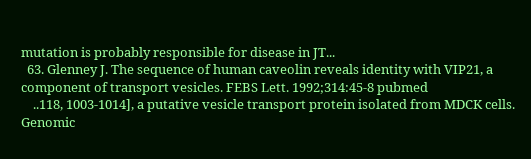mutation is probably responsible for disease in JT...
  63. Glenney J. The sequence of human caveolin reveals identity with VIP21, a component of transport vesicles. FEBS Lett. 1992;314:45-8 pubmed
    ..118, 1003-1014], a putative vesicle transport protein isolated from MDCK cells. Genomic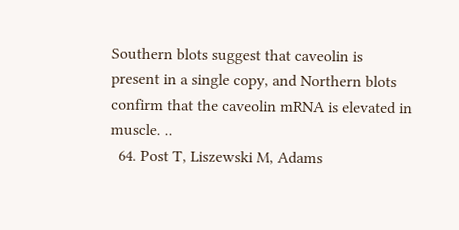Southern blots suggest that caveolin is present in a single copy, and Northern blots confirm that the caveolin mRNA is elevated in muscle. ..
  64. Post T, Liszewski M, Adams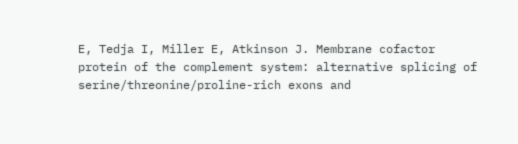E, Tedja I, Miller E, Atkinson J. Membrane cofactor protein of the complement system: alternative splicing of serine/threonine/proline-rich exons and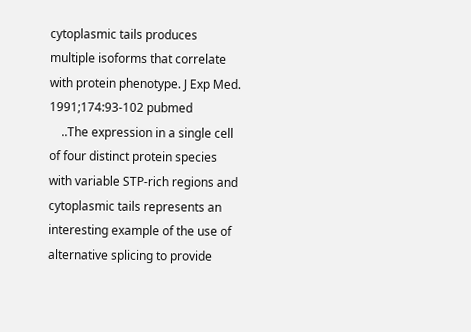cytoplasmic tails produces multiple isoforms that correlate with protein phenotype. J Exp Med. 1991;174:93-102 pubmed
    ..The expression in a single cell of four distinct protein species with variable STP-rich regions and cytoplasmic tails represents an interesting example of the use of alternative splicing to provide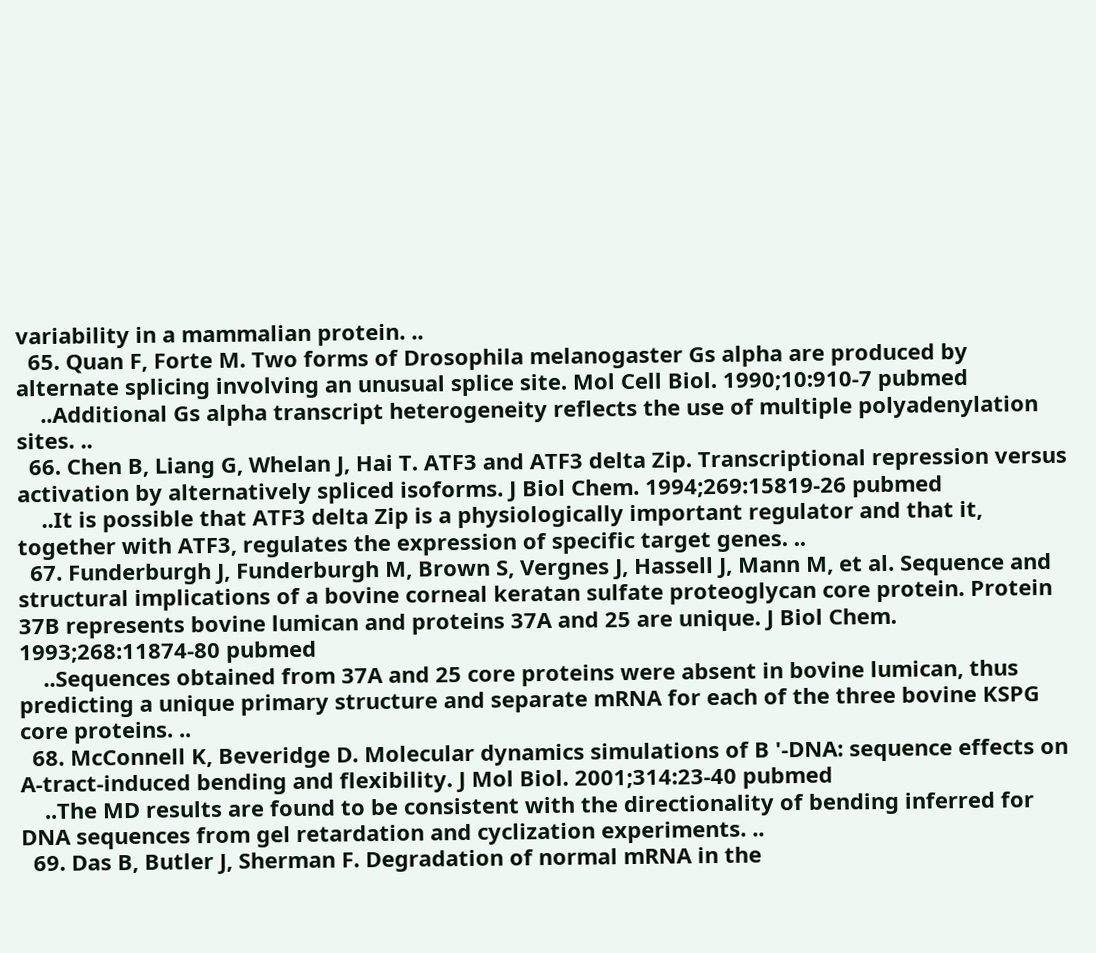variability in a mammalian protein. ..
  65. Quan F, Forte M. Two forms of Drosophila melanogaster Gs alpha are produced by alternate splicing involving an unusual splice site. Mol Cell Biol. 1990;10:910-7 pubmed
    ..Additional Gs alpha transcript heterogeneity reflects the use of multiple polyadenylation sites. ..
  66. Chen B, Liang G, Whelan J, Hai T. ATF3 and ATF3 delta Zip. Transcriptional repression versus activation by alternatively spliced isoforms. J Biol Chem. 1994;269:15819-26 pubmed
    ..It is possible that ATF3 delta Zip is a physiologically important regulator and that it, together with ATF3, regulates the expression of specific target genes. ..
  67. Funderburgh J, Funderburgh M, Brown S, Vergnes J, Hassell J, Mann M, et al. Sequence and structural implications of a bovine corneal keratan sulfate proteoglycan core protein. Protein 37B represents bovine lumican and proteins 37A and 25 are unique. J Biol Chem. 1993;268:11874-80 pubmed
    ..Sequences obtained from 37A and 25 core proteins were absent in bovine lumican, thus predicting a unique primary structure and separate mRNA for each of the three bovine KSPG core proteins. ..
  68. McConnell K, Beveridge D. Molecular dynamics simulations of B '-DNA: sequence effects on A-tract-induced bending and flexibility. J Mol Biol. 2001;314:23-40 pubmed
    ..The MD results are found to be consistent with the directionality of bending inferred for DNA sequences from gel retardation and cyclization experiments. ..
  69. Das B, Butler J, Sherman F. Degradation of normal mRNA in the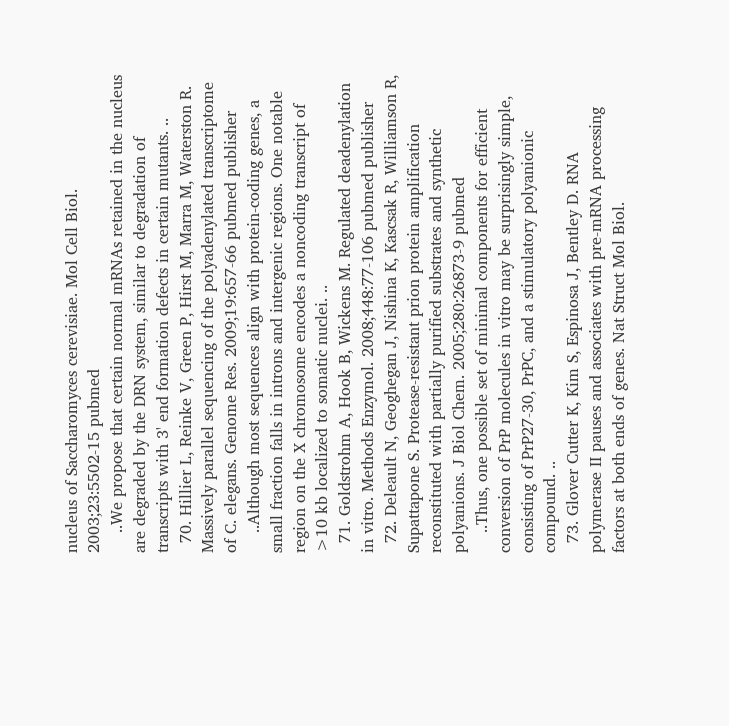nucleus of Saccharomyces cerevisiae. Mol Cell Biol. 2003;23:5502-15 pubmed
    ..We propose that certain normal mRNAs retained in the nucleus are degraded by the DRN system, similar to degradation of transcripts with 3' end formation defects in certain mutants. ..
  70. Hillier L, Reinke V, Green P, Hirst M, Marra M, Waterston R. Massively parallel sequencing of the polyadenylated transcriptome of C. elegans. Genome Res. 2009;19:657-66 pubmed publisher
    ..Although most sequences align with protein-coding genes, a small fraction falls in introns and intergenic regions. One notable region on the X chromosome encodes a noncoding transcript of >10 kb localized to somatic nuclei. ..
  71. Goldstrohm A, Hook B, Wickens M. Regulated deadenylation in vitro. Methods Enzymol. 2008;448:77-106 pubmed publisher
  72. Deleault N, Geoghegan J, Nishina K, Kascsak R, Williamson R, Supattapone S. Protease-resistant prion protein amplification reconstituted with partially purified substrates and synthetic polyanions. J Biol Chem. 2005;280:26873-9 pubmed
    ..Thus, one possible set of minimal components for efficient conversion of PrP molecules in vitro may be surprisingly simple, consisting of PrP27-30, PrPC, and a stimulatory polyanionic compound. ..
  73. Glover Cutter K, Kim S, Espinosa J, Bentley D. RNA polymerase II pauses and associates with pre-mRNA processing factors at both ends of genes. Nat Struct Mol Biol.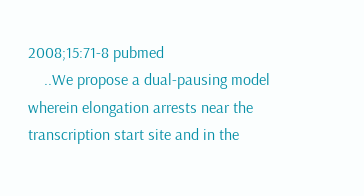2008;15:71-8 pubmed
    ..We propose a dual-pausing model wherein elongation arrests near the transcription start site and in the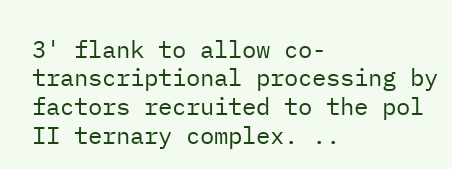3' flank to allow co-transcriptional processing by factors recruited to the pol II ternary complex. ..